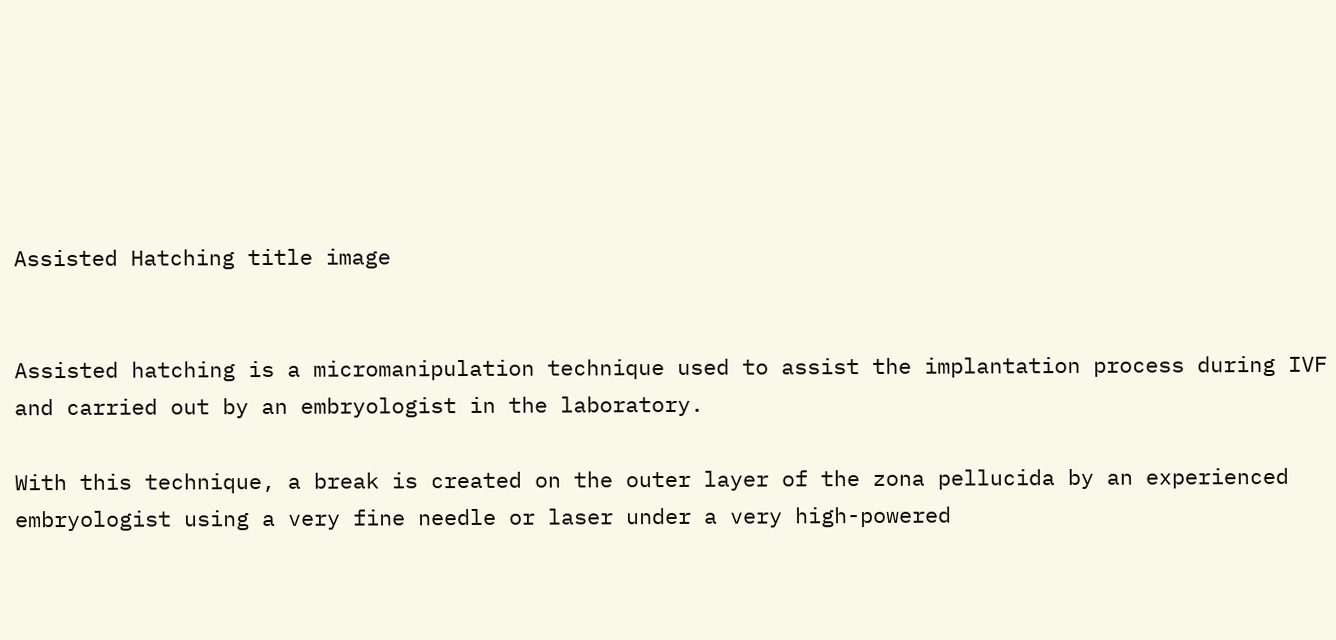Assisted Hatching title image


Assisted hatching is a micromanipulation technique used to assist the implantation process during IVF and carried out by an embryologist in the laboratory.

With this technique, a break is created on the outer layer of the zona pellucida by an experienced embryologist using a very fine needle or laser under a very high-powered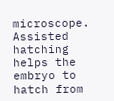microscope. Assisted hatching helps the embryo to hatch from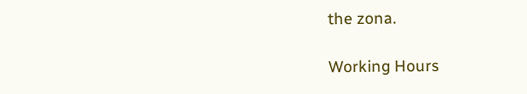the zona.

Working Hours